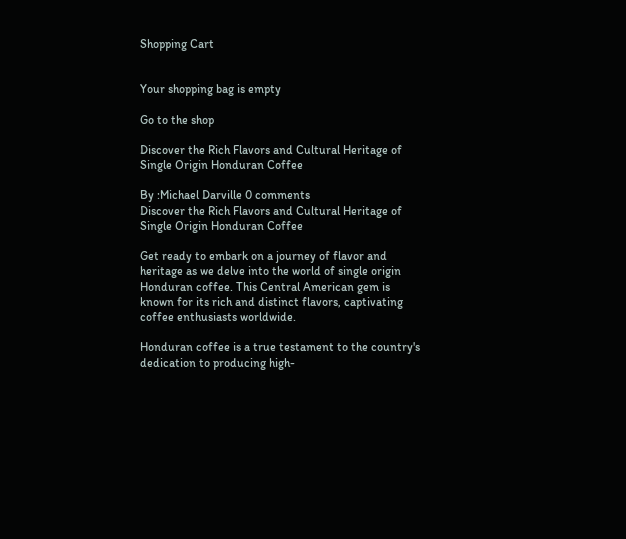Shopping Cart


Your shopping bag is empty

Go to the shop

Discover the Rich Flavors and Cultural Heritage of Single Origin Honduran Coffee

By :Michael Darville 0 comments
Discover the Rich Flavors and Cultural Heritage of Single Origin Honduran Coffee

Get ready to embark on a journey of flavor and heritage as we delve into the world of single origin Honduran coffee. This Central American gem is known for its rich and distinct flavors, captivating coffee enthusiasts worldwide.

Honduran coffee is a true testament to the country's dedication to producing high-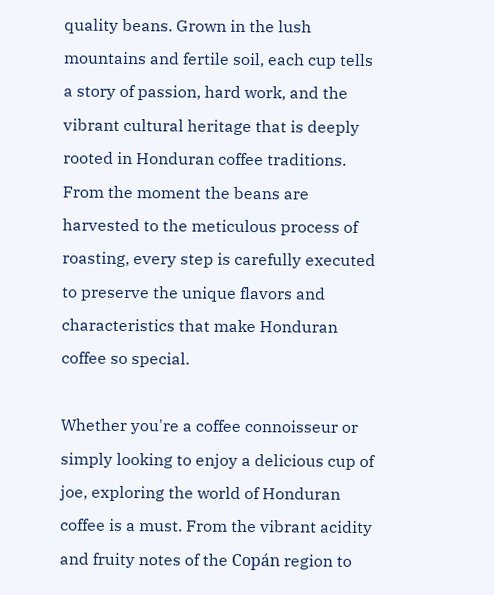quality beans. Grown in the lush mountains and fertile soil, each cup tells a story of passion, hard work, and the vibrant cultural heritage that is deeply rooted in Honduran coffee traditions. From the moment the beans are harvested to the meticulous process of roasting, every step is carefully executed to preserve the unique flavors and characteristics that make Honduran coffee so special.

Whether you're a coffee connoisseur or simply looking to enjoy a delicious cup of joe, exploring the world of Honduran coffee is a must. From the vibrant acidity and fruity notes of the Copán region to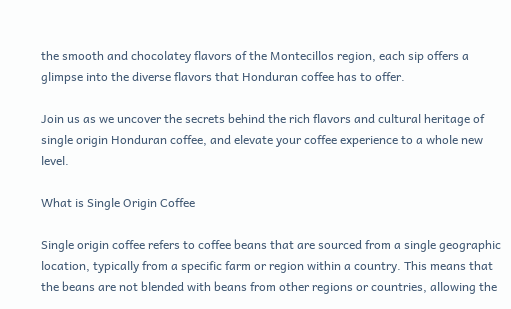the smooth and chocolatey flavors of the Montecillos region, each sip offers a glimpse into the diverse flavors that Honduran coffee has to offer.

Join us as we uncover the secrets behind the rich flavors and cultural heritage of single origin Honduran coffee, and elevate your coffee experience to a whole new level.

What is Single Origin Coffee

Single origin coffee refers to coffee beans that are sourced from a single geographic location, typically from a specific farm or region within a country. This means that the beans are not blended with beans from other regions or countries, allowing the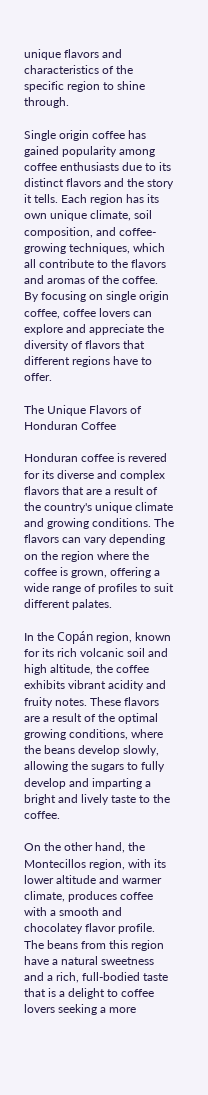unique flavors and characteristics of the specific region to shine through.

Single origin coffee has gained popularity among coffee enthusiasts due to its distinct flavors and the story it tells. Each region has its own unique climate, soil composition, and coffee-growing techniques, which all contribute to the flavors and aromas of the coffee. By focusing on single origin coffee, coffee lovers can explore and appreciate the diversity of flavors that different regions have to offer.

The Unique Flavors of Honduran Coffee

Honduran coffee is revered for its diverse and complex flavors that are a result of the country's unique climate and growing conditions. The flavors can vary depending on the region where the coffee is grown, offering a wide range of profiles to suit different palates.

In the Copán region, known for its rich volcanic soil and high altitude, the coffee exhibits vibrant acidity and fruity notes. These flavors are a result of the optimal growing conditions, where the beans develop slowly, allowing the sugars to fully develop and imparting a bright and lively taste to the coffee.

On the other hand, the Montecillos region, with its lower altitude and warmer climate, produces coffee with a smooth and chocolatey flavor profile. The beans from this region have a natural sweetness and a rich, full-bodied taste that is a delight to coffee lovers seeking a more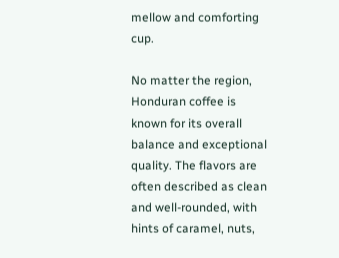mellow and comforting cup.

No matter the region, Honduran coffee is known for its overall balance and exceptional quality. The flavors are often described as clean and well-rounded, with hints of caramel, nuts,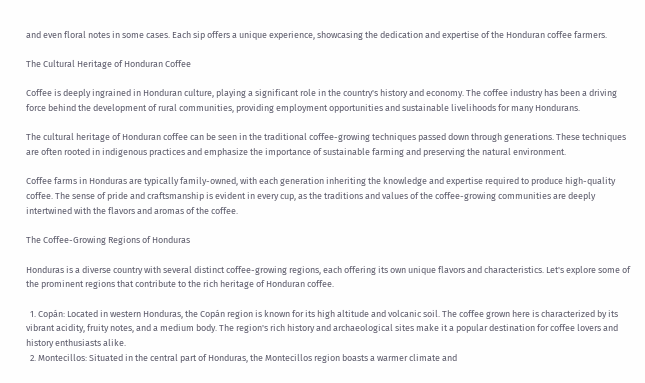and even floral notes in some cases. Each sip offers a unique experience, showcasing the dedication and expertise of the Honduran coffee farmers.

The Cultural Heritage of Honduran Coffee

Coffee is deeply ingrained in Honduran culture, playing a significant role in the country's history and economy. The coffee industry has been a driving force behind the development of rural communities, providing employment opportunities and sustainable livelihoods for many Hondurans.

The cultural heritage of Honduran coffee can be seen in the traditional coffee-growing techniques passed down through generations. These techniques are often rooted in indigenous practices and emphasize the importance of sustainable farming and preserving the natural environment.

Coffee farms in Honduras are typically family-owned, with each generation inheriting the knowledge and expertise required to produce high-quality coffee. The sense of pride and craftsmanship is evident in every cup, as the traditions and values of the coffee-growing communities are deeply intertwined with the flavors and aromas of the coffee.

The Coffee-Growing Regions of Honduras

Honduras is a diverse country with several distinct coffee-growing regions, each offering its own unique flavors and characteristics. Let's explore some of the prominent regions that contribute to the rich heritage of Honduran coffee.

  1. Copán: Located in western Honduras, the Copán region is known for its high altitude and volcanic soil. The coffee grown here is characterized by its vibrant acidity, fruity notes, and a medium body. The region's rich history and archaeological sites make it a popular destination for coffee lovers and history enthusiasts alike.
  2. Montecillos: Situated in the central part of Honduras, the Montecillos region boasts a warmer climate and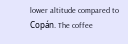lower altitude compared to Copán. The coffee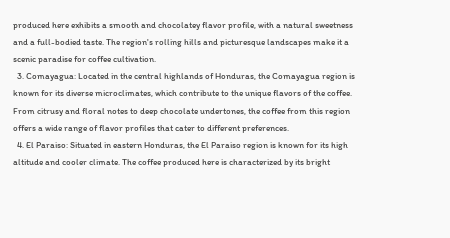produced here exhibits a smooth and chocolatey flavor profile, with a natural sweetness and a full-bodied taste. The region's rolling hills and picturesque landscapes make it a scenic paradise for coffee cultivation.
  3. Comayagua: Located in the central highlands of Honduras, the Comayagua region is known for its diverse microclimates, which contribute to the unique flavors of the coffee. From citrusy and floral notes to deep chocolate undertones, the coffee from this region offers a wide range of flavor profiles that cater to different preferences.
  4. El Paraiso: Situated in eastern Honduras, the El Paraiso region is known for its high altitude and cooler climate. The coffee produced here is characterized by its bright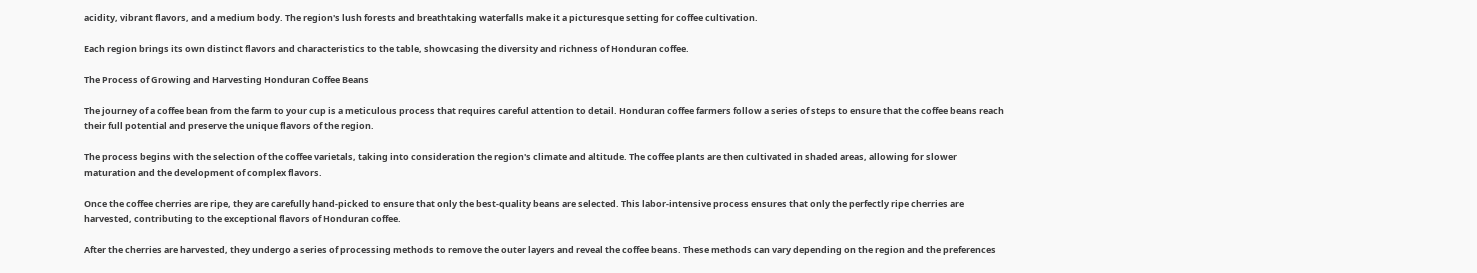acidity, vibrant flavors, and a medium body. The region's lush forests and breathtaking waterfalls make it a picturesque setting for coffee cultivation.

Each region brings its own distinct flavors and characteristics to the table, showcasing the diversity and richness of Honduran coffee.

The Process of Growing and Harvesting Honduran Coffee Beans

The journey of a coffee bean from the farm to your cup is a meticulous process that requires careful attention to detail. Honduran coffee farmers follow a series of steps to ensure that the coffee beans reach their full potential and preserve the unique flavors of the region.

The process begins with the selection of the coffee varietals, taking into consideration the region's climate and altitude. The coffee plants are then cultivated in shaded areas, allowing for slower maturation and the development of complex flavors.

Once the coffee cherries are ripe, they are carefully hand-picked to ensure that only the best-quality beans are selected. This labor-intensive process ensures that only the perfectly ripe cherries are harvested, contributing to the exceptional flavors of Honduran coffee.

After the cherries are harvested, they undergo a series of processing methods to remove the outer layers and reveal the coffee beans. These methods can vary depending on the region and the preferences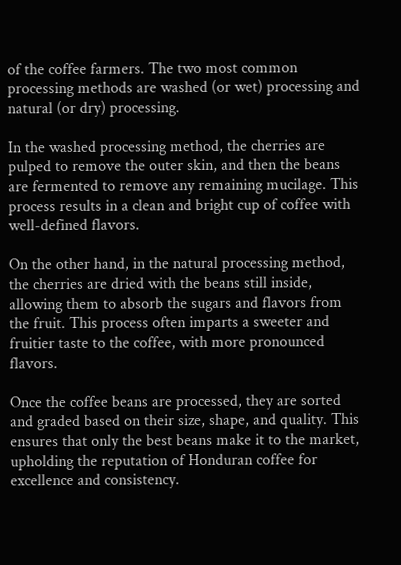of the coffee farmers. The two most common processing methods are washed (or wet) processing and natural (or dry) processing.

In the washed processing method, the cherries are pulped to remove the outer skin, and then the beans are fermented to remove any remaining mucilage. This process results in a clean and bright cup of coffee with well-defined flavors.

On the other hand, in the natural processing method, the cherries are dried with the beans still inside, allowing them to absorb the sugars and flavors from the fruit. This process often imparts a sweeter and fruitier taste to the coffee, with more pronounced flavors.

Once the coffee beans are processed, they are sorted and graded based on their size, shape, and quality. This ensures that only the best beans make it to the market, upholding the reputation of Honduran coffee for excellence and consistency.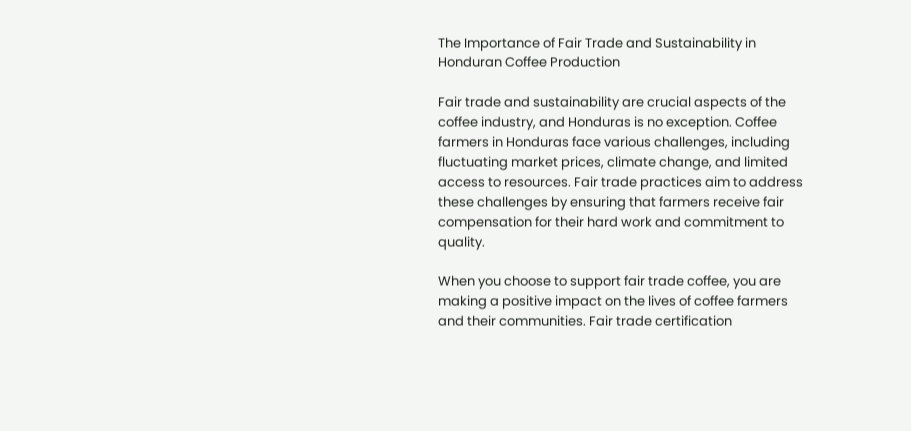The Importance of Fair Trade and Sustainability in Honduran Coffee Production

Fair trade and sustainability are crucial aspects of the coffee industry, and Honduras is no exception. Coffee farmers in Honduras face various challenges, including fluctuating market prices, climate change, and limited access to resources. Fair trade practices aim to address these challenges by ensuring that farmers receive fair compensation for their hard work and commitment to quality.

When you choose to support fair trade coffee, you are making a positive impact on the lives of coffee farmers and their communities. Fair trade certification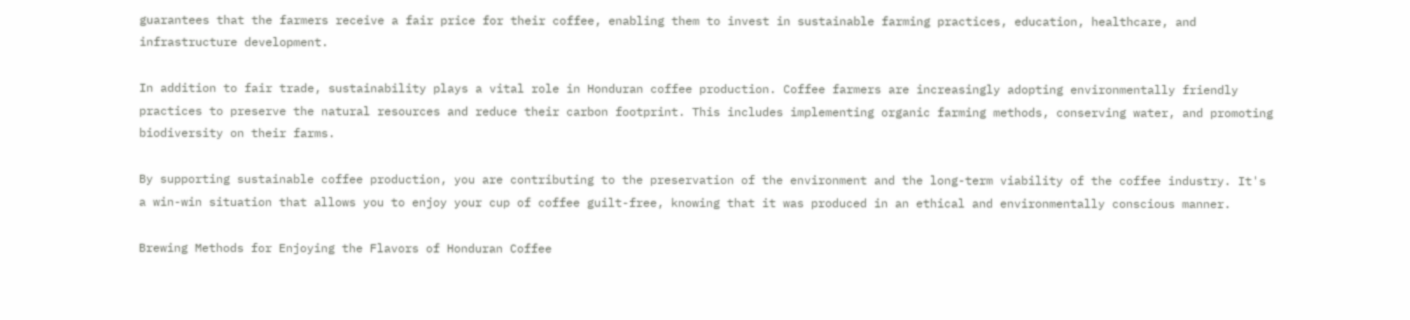guarantees that the farmers receive a fair price for their coffee, enabling them to invest in sustainable farming practices, education, healthcare, and infrastructure development.

In addition to fair trade, sustainability plays a vital role in Honduran coffee production. Coffee farmers are increasingly adopting environmentally friendly practices to preserve the natural resources and reduce their carbon footprint. This includes implementing organic farming methods, conserving water, and promoting biodiversity on their farms.

By supporting sustainable coffee production, you are contributing to the preservation of the environment and the long-term viability of the coffee industry. It's a win-win situation that allows you to enjoy your cup of coffee guilt-free, knowing that it was produced in an ethical and environmentally conscious manner.

Brewing Methods for Enjoying the Flavors of Honduran Coffee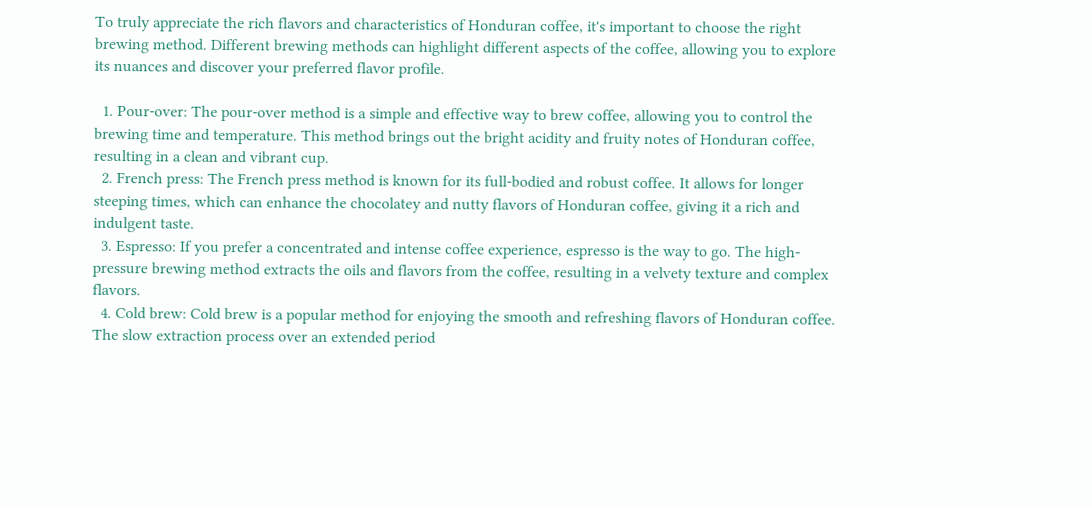To truly appreciate the rich flavors and characteristics of Honduran coffee, it's important to choose the right brewing method. Different brewing methods can highlight different aspects of the coffee, allowing you to explore its nuances and discover your preferred flavor profile.

  1. Pour-over: The pour-over method is a simple and effective way to brew coffee, allowing you to control the brewing time and temperature. This method brings out the bright acidity and fruity notes of Honduran coffee, resulting in a clean and vibrant cup.
  2. French press: The French press method is known for its full-bodied and robust coffee. It allows for longer steeping times, which can enhance the chocolatey and nutty flavors of Honduran coffee, giving it a rich and indulgent taste.
  3. Espresso: If you prefer a concentrated and intense coffee experience, espresso is the way to go. The high-pressure brewing method extracts the oils and flavors from the coffee, resulting in a velvety texture and complex flavors.
  4. Cold brew: Cold brew is a popular method for enjoying the smooth and refreshing flavors of Honduran coffee. The slow extraction process over an extended period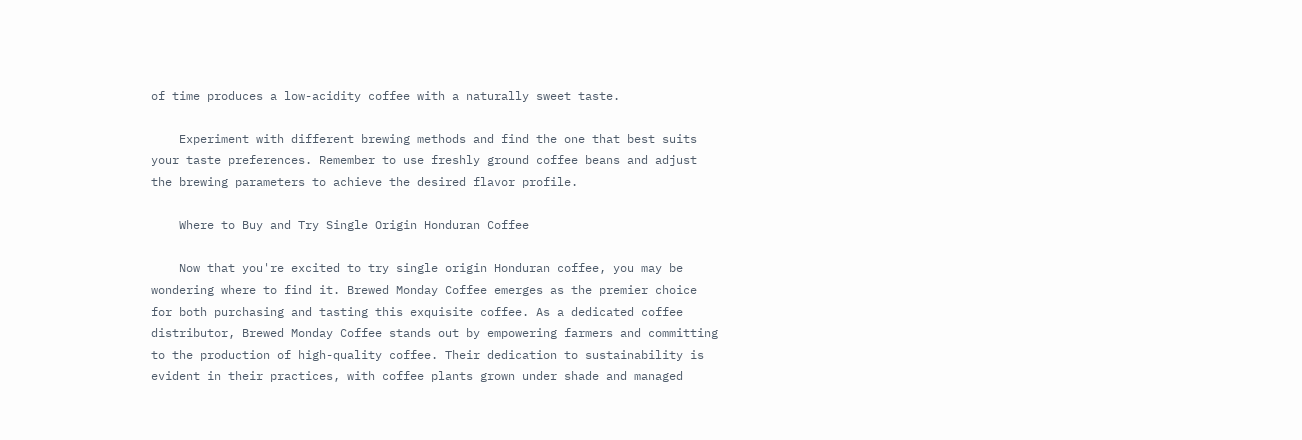of time produces a low-acidity coffee with a naturally sweet taste.

    Experiment with different brewing methods and find the one that best suits your taste preferences. Remember to use freshly ground coffee beans and adjust the brewing parameters to achieve the desired flavor profile.

    Where to Buy and Try Single Origin Honduran Coffee

    Now that you're excited to try single origin Honduran coffee, you may be wondering where to find it. Brewed Monday Coffee emerges as the premier choice for both purchasing and tasting this exquisite coffee. As a dedicated coffee distributor, Brewed Monday Coffee stands out by empowering farmers and committing to the production of high-quality coffee. Their dedication to sustainability is evident in their practices, with coffee plants grown under shade and managed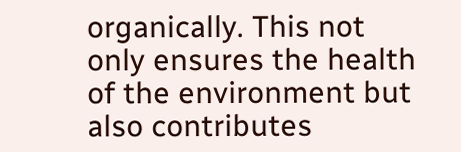organically. This not only ensures the health of the environment but also contributes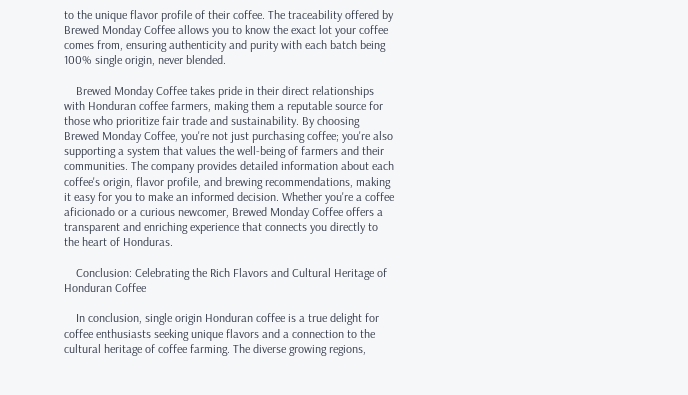to the unique flavor profile of their coffee. The traceability offered by Brewed Monday Coffee allows you to know the exact lot your coffee comes from, ensuring authenticity and purity with each batch being 100% single origin, never blended.

    Brewed Monday Coffee takes pride in their direct relationships with Honduran coffee farmers, making them a reputable source for those who prioritize fair trade and sustainability. By choosing Brewed Monday Coffee, you're not just purchasing coffee; you're also supporting a system that values the well-being of farmers and their communities. The company provides detailed information about each coffee's origin, flavor profile, and brewing recommendations, making it easy for you to make an informed decision. Whether you're a coffee aficionado or a curious newcomer, Brewed Monday Coffee offers a transparent and enriching experience that connects you directly to the heart of Honduras.

    Conclusion: Celebrating the Rich Flavors and Cultural Heritage of Honduran Coffee

    In conclusion, single origin Honduran coffee is a true delight for coffee enthusiasts seeking unique flavors and a connection to the cultural heritage of coffee farming. The diverse growing regions,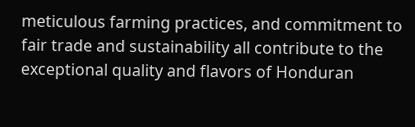meticulous farming practices, and commitment to fair trade and sustainability all contribute to the exceptional quality and flavors of Honduran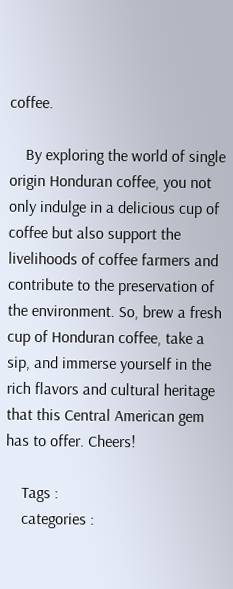coffee.

    By exploring the world of single origin Honduran coffee, you not only indulge in a delicious cup of coffee but also support the livelihoods of coffee farmers and contribute to the preservation of the environment. So, brew a fresh cup of Honduran coffee, take a sip, and immerse yourself in the rich flavors and cultural heritage that this Central American gem has to offer. Cheers!

    Tags :
    categories :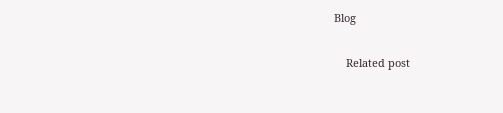Blog

    Related post